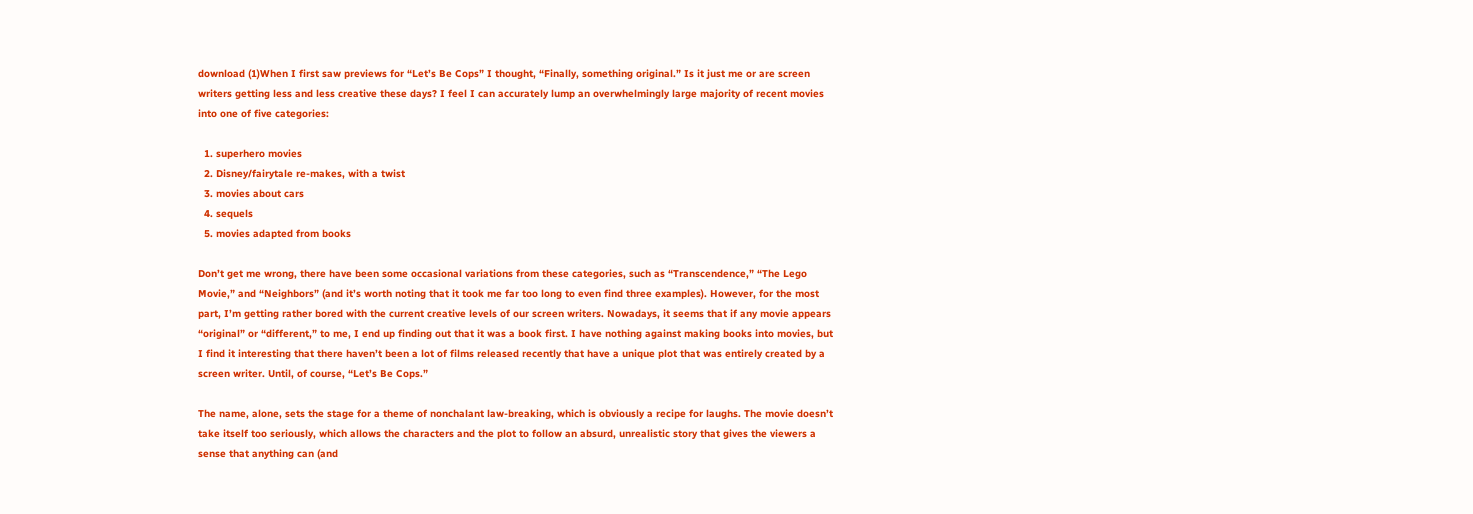download (1)When I first saw previews for “Let’s Be Cops” I thought, “Finally, something original.” Is it just me or are screen writers getting less and less creative these days? I feel I can accurately lump an overwhelmingly large majority of recent movies into one of five categories:

  1. superhero movies
  2. Disney/fairytale re-makes, with a twist
  3. movies about cars
  4. sequels
  5. movies adapted from books

Don’t get me wrong, there have been some occasional variations from these categories, such as “Transcendence,” “The Lego Movie,” and “Neighbors” (and it’s worth noting that it took me far too long to even find three examples). However, for the most part, I’m getting rather bored with the current creative levels of our screen writers. Nowadays, it seems that if any movie appears “original” or “different,” to me, I end up finding out that it was a book first. I have nothing against making books into movies, but I find it interesting that there haven’t been a lot of films released recently that have a unique plot that was entirely created by a screen writer. Until, of course, “Let’s Be Cops.”

The name, alone, sets the stage for a theme of nonchalant law-breaking, which is obviously a recipe for laughs. The movie doesn’t take itself too seriously, which allows the characters and the plot to follow an absurd, unrealistic story that gives the viewers a sense that anything can (and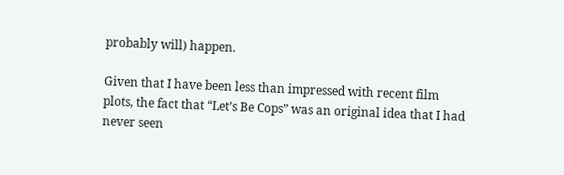probably will) happen.

Given that I have been less than impressed with recent film plots, the fact that “Let’s Be Cops” was an original idea that I had never seen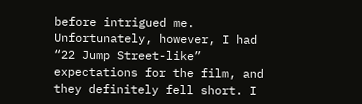before intrigued me. Unfortunately, however, I had “22 Jump Street-like” expectations for the film, and they definitely fell short. I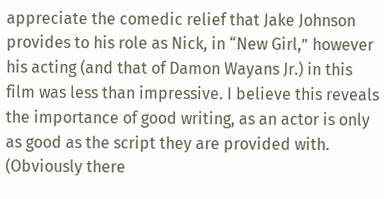appreciate the comedic relief that Jake Johnson provides to his role as Nick, in “New Girl,” however his acting (and that of Damon Wayans Jr.) in this film was less than impressive. I believe this reveals the importance of good writing, as an actor is only as good as the script they are provided with. (Obviously there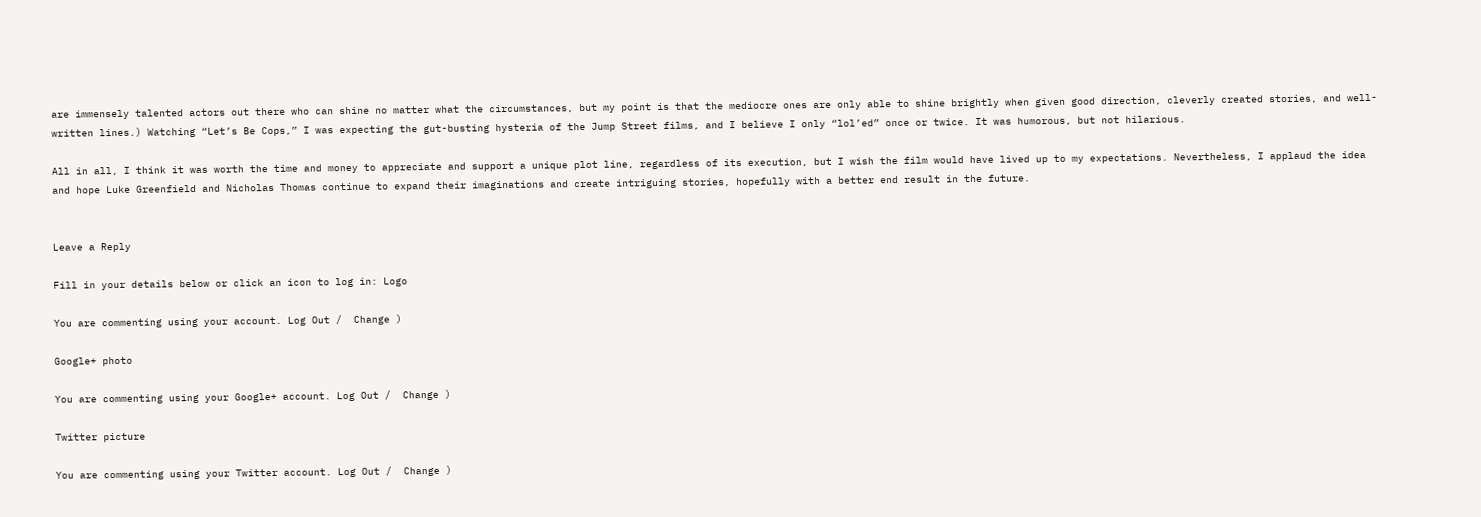are immensely talented actors out there who can shine no matter what the circumstances, but my point is that the mediocre ones are only able to shine brightly when given good direction, cleverly created stories, and well-written lines.) Watching “Let’s Be Cops,” I was expecting the gut-busting hysteria of the Jump Street films, and I believe I only “lol’ed” once or twice. It was humorous, but not hilarious.

All in all, I think it was worth the time and money to appreciate and support a unique plot line, regardless of its execution, but I wish the film would have lived up to my expectations. Nevertheless, I applaud the idea and hope Luke Greenfield and Nicholas Thomas continue to expand their imaginations and create intriguing stories, hopefully with a better end result in the future.


Leave a Reply

Fill in your details below or click an icon to log in: Logo

You are commenting using your account. Log Out /  Change )

Google+ photo

You are commenting using your Google+ account. Log Out /  Change )

Twitter picture

You are commenting using your Twitter account. Log Out /  Change )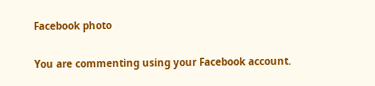Facebook photo

You are commenting using your Facebook account.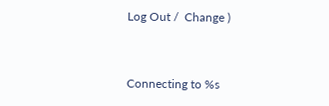Log Out /  Change )


Connecting to %s